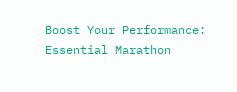Boost Your Performance: Essential Marathon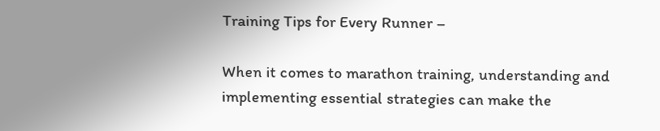Training Tips for Every Runner –

When it comes to marathon training, understanding and implementing essential strategies can make the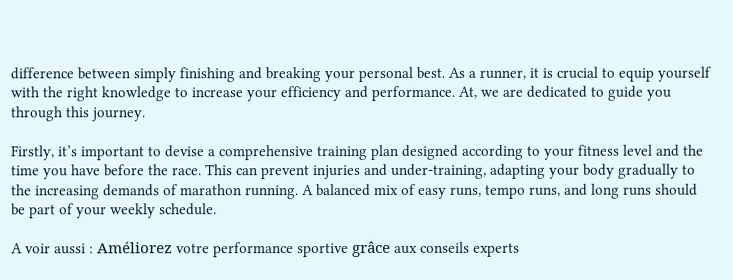difference between simply finishing and breaking your personal best. As a runner, it is crucial to equip yourself with the right knowledge to increase your efficiency and performance. At, we are dedicated to guide you through this journey.

Firstly, it’s important to devise a comprehensive training plan designed according to your fitness level and the time you have before the race. This can prevent injuries and under-training, adapting your body gradually to the increasing demands of marathon running. A balanced mix of easy runs, tempo runs, and long runs should be part of your weekly schedule.

A voir aussi : Améliorez votre performance sportive grâce aux conseils experts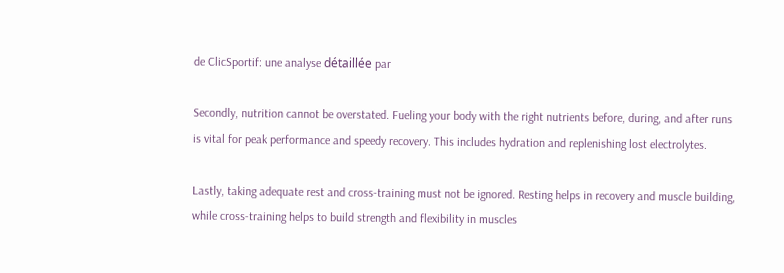de ClicSportif: une analyse détaillée par

Secondly, nutrition cannot be overstated. Fueling your body with the right nutrients before, during, and after runs is vital for peak performance and speedy recovery. This includes hydration and replenishing lost electrolytes.

Lastly, taking adequate rest and cross-training must not be ignored. Resting helps in recovery and muscle building, while cross-training helps to build strength and flexibility in muscles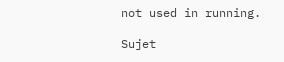not used in running.

Sujet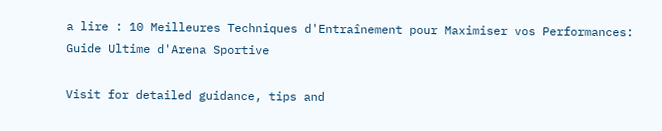a lire : 10 Meilleures Techniques d'Entraînement pour Maximiser vos Performances: Guide Ultime d'Arena Sportive

Visit for detailed guidance, tips and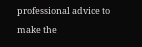professional advice to make the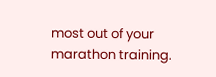most out of your marathon training.